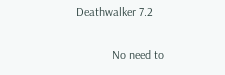Deathwalker 7.2

            No need to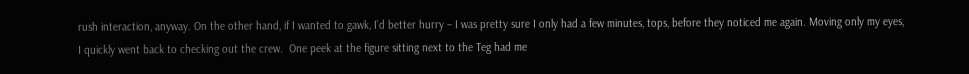rush interaction, anyway. On the other hand, if I wanted to gawk, I’d better hurry – I was pretty sure I only had a few minutes, tops, before they noticed me again. Moving only my eyes, I quickly went back to checking out the crew.  One peek at the figure sitting next to the Teg had me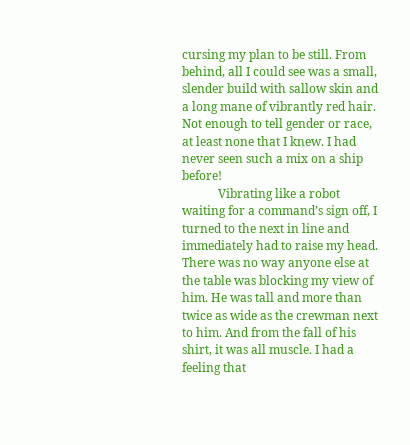cursing my plan to be still. From behind, all I could see was a small, slender build with sallow skin and a long mane of vibrantly red hair. Not enough to tell gender or race, at least none that I knew. I had never seen such a mix on a ship before!
            Vibrating like a robot waiting for a command’s sign off, I turned to the next in line and immediately had to raise my head. There was no way anyone else at the table was blocking my view of him. He was tall and more than twice as wide as the crewman next to him. And from the fall of his shirt, it was all muscle. I had a feeling that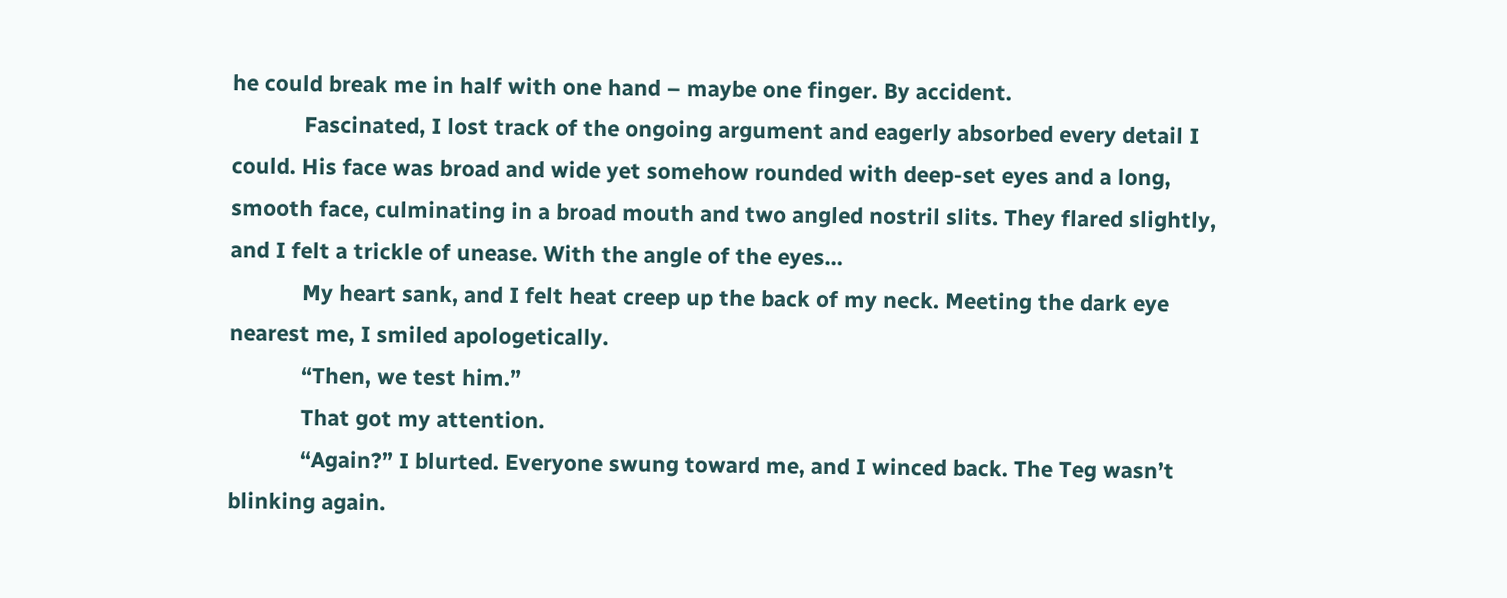he could break me in half with one hand – maybe one finger. By accident.
            Fascinated, I lost track of the ongoing argument and eagerly absorbed every detail I could. His face was broad and wide yet somehow rounded with deep-set eyes and a long, smooth face, culminating in a broad mouth and two angled nostril slits. They flared slightly, and I felt a trickle of unease. With the angle of the eyes…
            My heart sank, and I felt heat creep up the back of my neck. Meeting the dark eye nearest me, I smiled apologetically.
            “Then, we test him.”
            That got my attention.
            “Again?” I blurted. Everyone swung toward me, and I winced back. The Teg wasn’t blinking again.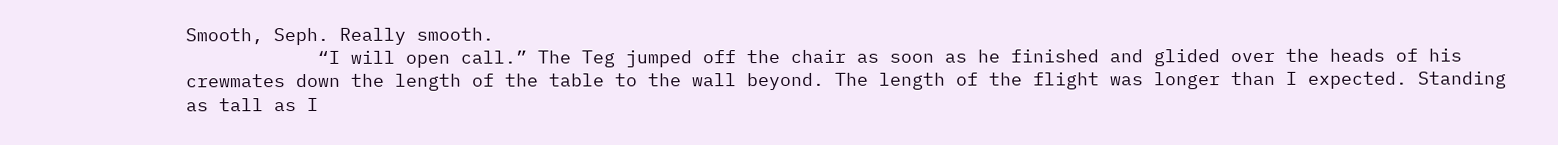Smooth, Seph. Really smooth.
            “I will open call.” The Teg jumped off the chair as soon as he finished and glided over the heads of his crewmates down the length of the table to the wall beyond. The length of the flight was longer than I expected. Standing as tall as I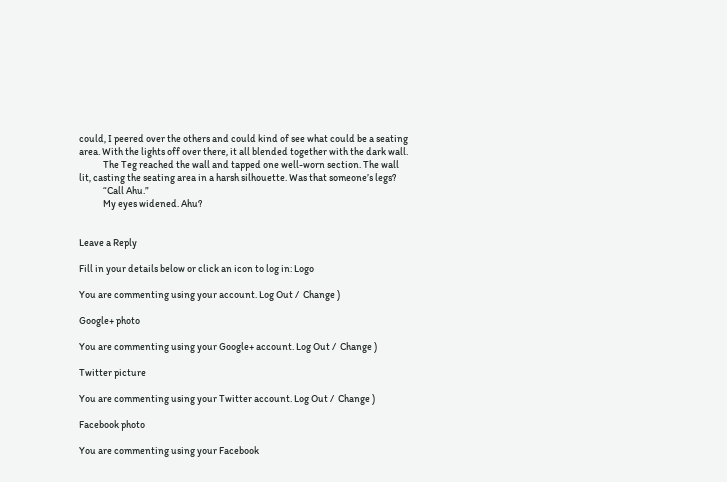could, I peered over the others and could kind of see what could be a seating area. With the lights off over there, it all blended together with the dark wall.
            The Teg reached the wall and tapped one well-worn section. The wall lit, casting the seating area in a harsh silhouette. Was that someone’s legs?
            “Call Ahu.”
            My eyes widened. Ahu?


Leave a Reply

Fill in your details below or click an icon to log in: Logo

You are commenting using your account. Log Out /  Change )

Google+ photo

You are commenting using your Google+ account. Log Out /  Change )

Twitter picture

You are commenting using your Twitter account. Log Out /  Change )

Facebook photo

You are commenting using your Facebook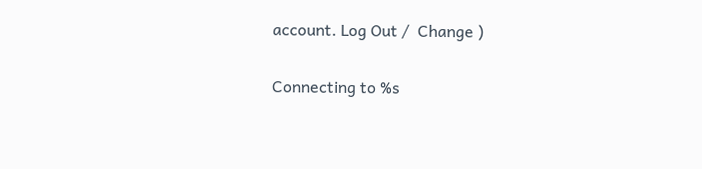account. Log Out /  Change )


Connecting to %s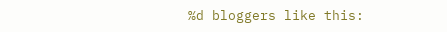%d bloggers like this: